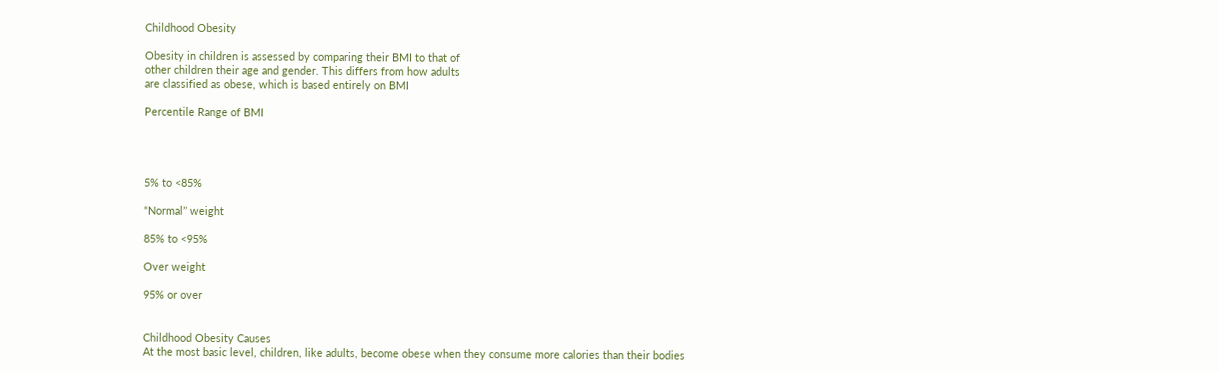Childhood Obesity

Obesity in children is assessed by comparing their BMI to that of
other children their age and gender. This differs from how adults
are classified as obese, which is based entirely on BMI

Percentile Range of BMI




5% to <85%

“Normal’’ weight

85% to <95%

Over weight

95% or over


Childhood Obesity Causes
At the most basic level, children, like adults, become obese when they consume more calories than their bodies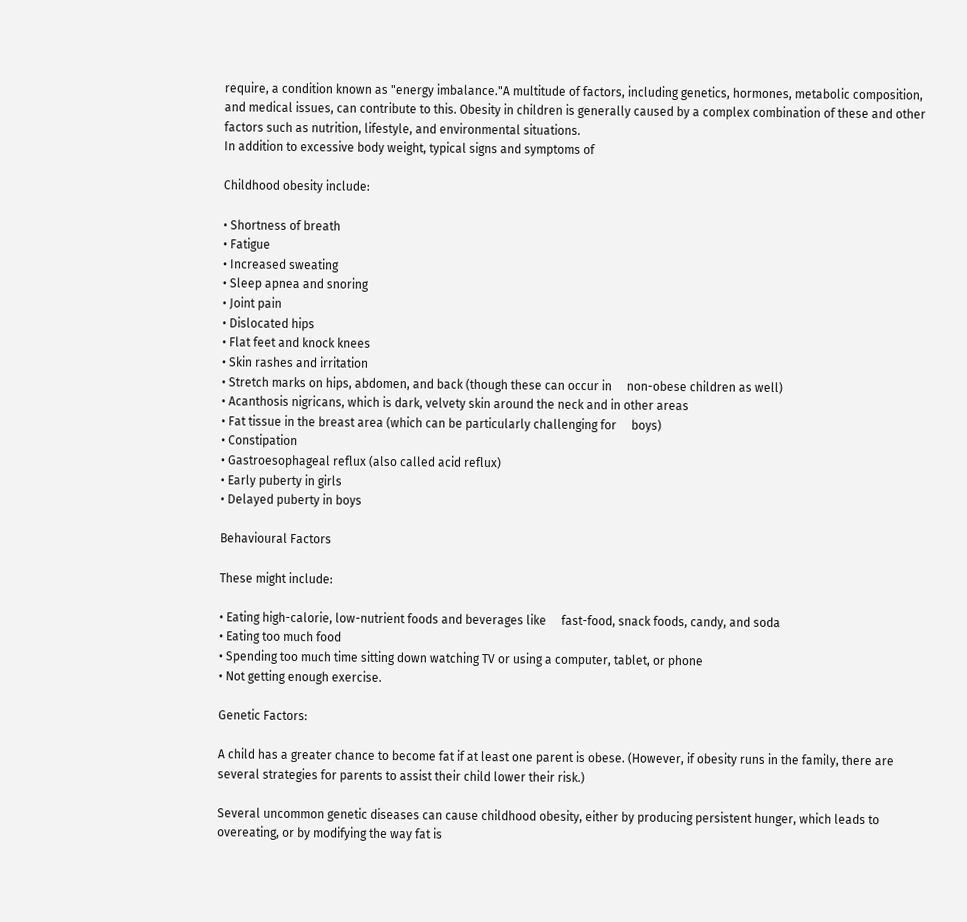require, a condition known as "energy imbalance."A multitude of factors, including genetics, hormones, metabolic composition, and medical issues, can contribute to this. Obesity in children is generally caused by a complex combination of these and other factors such as nutrition, lifestyle, and environmental situations.
In addition to excessive body weight, typical signs and symptoms of

Childhood obesity include:

• Shortness of breath
• Fatigue
• Increased sweating
• Sleep apnea and snoring
• Joint pain
• Dislocated hips
• Flat feet and knock knees
• Skin rashes and irritation
• Stretch marks on hips, abdomen, and back (though these can occur in     non-obese children as well)
• Acanthosis nigricans, which is dark, velvety skin around the neck and in other areas
• Fat tissue in the breast area (which can be particularly challenging for     boys)
• Constipation
• Gastroesophageal reflux (also called acid reflux)
• Early puberty in girls
• Delayed puberty in boys

Behavioural Factors

These might include:

• Eating high-calorie, low-nutrient foods and beverages like     fast-food, snack foods, candy, and soda
• Eating too much food
• Spending too much time sitting down watching TV or using a computer, tablet, or phone
• Not getting enough exercise.

Genetic Factors:

A child has a greater chance to become fat if at least one parent is obese. (However, if obesity runs in the family, there are several strategies for parents to assist their child lower their risk.)

Several uncommon genetic diseases can cause childhood obesity, either by producing persistent hunger, which leads to overeating, or by modifying the way fat is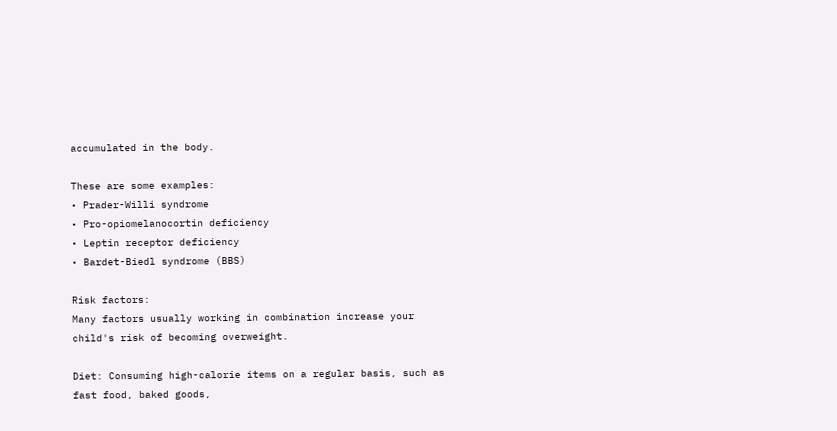accumulated in the body.

These are some examples:
• Prader-Willi syndrome
• Pro-opiomelanocortin deficiency
• Leptin receptor deficiency
• Bardet-Biedl syndrome (BBS)

Risk factors:
Many factors usually working in combination increase your child's risk of becoming overweight.

Diet: Consuming high-calorie items on a regular basis, such as fast food, baked goods,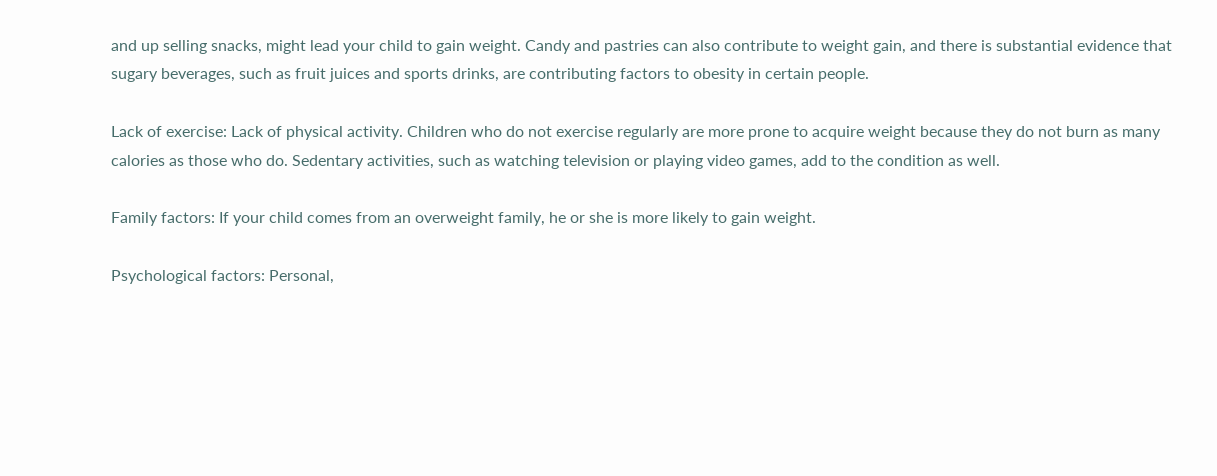and up selling snacks, might lead your child to gain weight. Candy and pastries can also contribute to weight gain, and there is substantial evidence that sugary beverages, such as fruit juices and sports drinks, are contributing factors to obesity in certain people.

Lack of exercise: Lack of physical activity. Children who do not exercise regularly are more prone to acquire weight because they do not burn as many calories as those who do. Sedentary activities, such as watching television or playing video games, add to the condition as well.

Family factors: If your child comes from an overweight family, he or she is more likely to gain weight.

Psychological factors: Personal,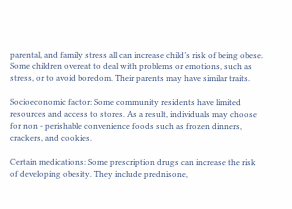parental, and family stress all can increase child’s risk of being obese. Some children overeat to deal with problems or emotions, such as stress, or to avoid boredom. Their parents may have similar traits.

Socioeconomic factor: Some community residents have limited resources and access to stores. As a result, individuals may choose for non - perishable convenience foods such as frozen dinners, crackers, and cookies.

Certain medications: Some prescription drugs can increase the risk of developing obesity. They include prednisone,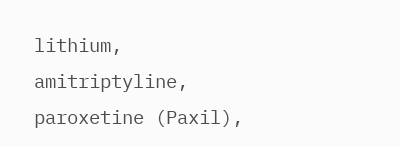lithium, amitriptyline, paroxetine (Paxil),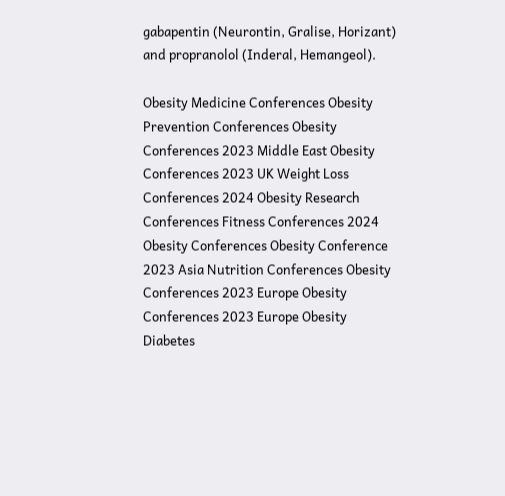gabapentin (Neurontin, Gralise, Horizant) and propranolol (Inderal, Hemangeol).

Obesity Medicine Conferences Obesity Prevention Conferences Obesity Conferences 2023 Middle East Obesity Conferences 2023 UK Weight Loss Conferences 2024 Obesity Research Conferences Fitness Conferences 2024 Obesity Conferences Obesity Conference 2023 Asia Nutrition Conferences Obesity Conferences 2023 Europe Obesity Conferences 2023 Europe Obesity Diabetes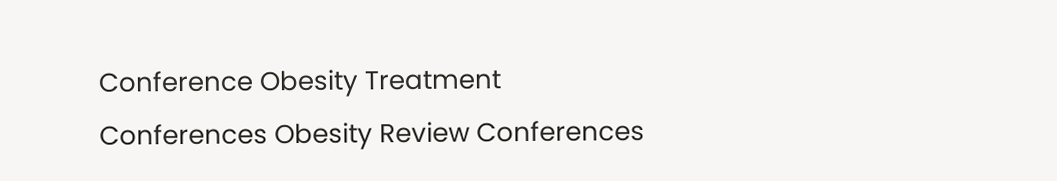Conference Obesity Treatment Conferences Obesity Review Conferences